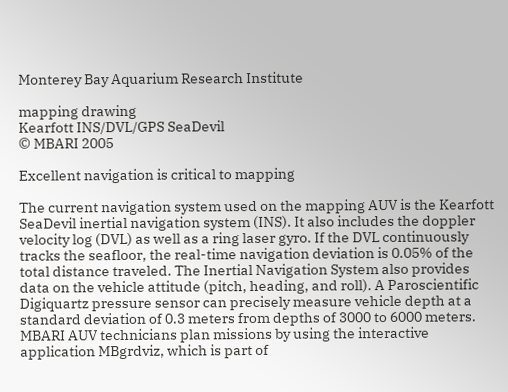Monterey Bay Aquarium Research Institute

mapping drawing
Kearfott INS/DVL/GPS SeaDevil
© MBARI 2005

Excellent navigation is critical to mapping

The current navigation system used on the mapping AUV is the Kearfott SeaDevil inertial navigation system (INS). It also includes the doppler velocity log (DVL) as well as a ring laser gyro. If the DVL continuously tracks the seafloor, the real-time navigation deviation is 0.05% of the total distance traveled. The Inertial Navigation System also provides data on the vehicle attitude (pitch, heading, and roll). A Paroscientific Digiquartz pressure sensor can precisely measure vehicle depth at a standard deviation of 0.3 meters from depths of 3000 to 6000 meters. MBARI AUV technicians plan missions by using the interactive application MBgrdviz, which is part of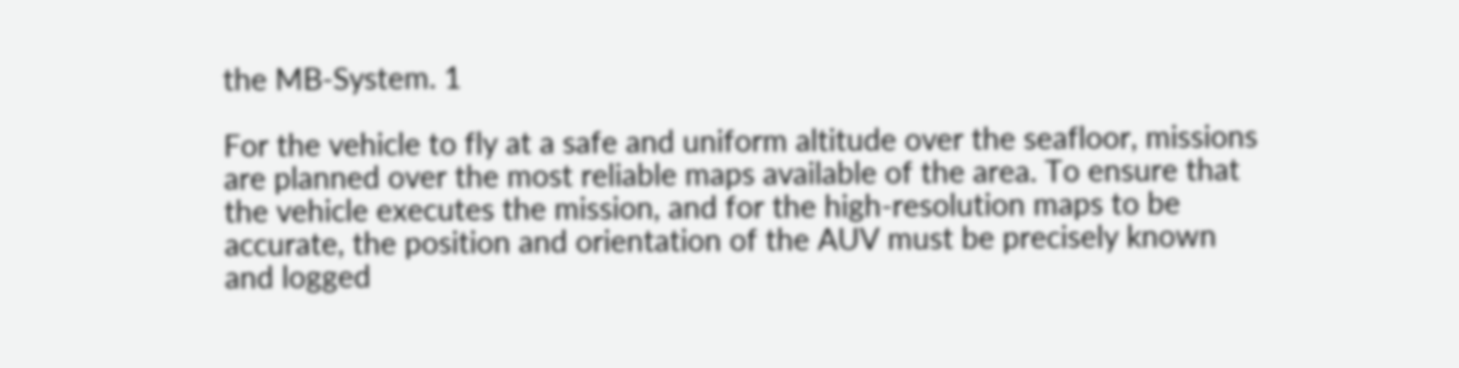the MB-System. 1

For the vehicle to fly at a safe and uniform altitude over the seafloor, missions are planned over the most reliable maps available of the area. To ensure that the vehicle executes the mission, and for the high-resolution maps to be accurate, the position and orientation of the AUV must be precisely known and logged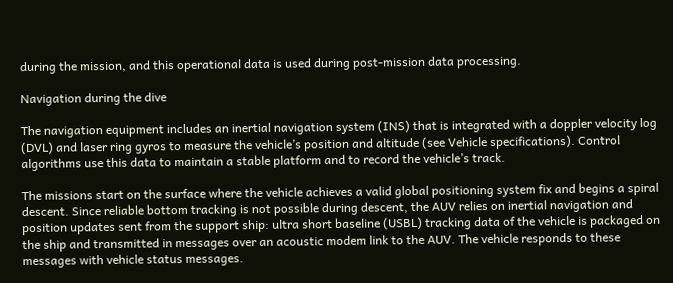during the mission, and this operational data is used during post-mission data processing.

Navigation during the dive

The navigation equipment includes an inertial navigation system (INS) that is integrated with a doppler velocity log (DVL) and laser ring gyros to measure the vehicle’s position and altitude (see Vehicle specifications). Control algorithms use this data to maintain a stable platform and to record the vehicle’s track.

The missions start on the surface where the vehicle achieves a valid global positioning system fix and begins a spiral descent. Since reliable bottom tracking is not possible during descent, the AUV relies on inertial navigation and position updates sent from the support ship: ultra short baseline (USBL) tracking data of the vehicle is packaged on the ship and transmitted in messages over an acoustic modem link to the AUV. The vehicle responds to these messages with vehicle status messages.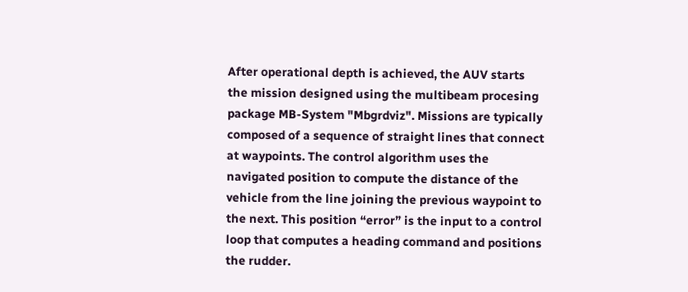After operational depth is achieved, the AUV starts the mission designed using the multibeam procesing package MB-System "Mbgrdviz". Missions are typically composed of a sequence of straight lines that connect at waypoints. The control algorithm uses the navigated position to compute the distance of the vehicle from the line joining the previous waypoint to the next. This position “error” is the input to a control loop that computes a heading command and positions the rudder.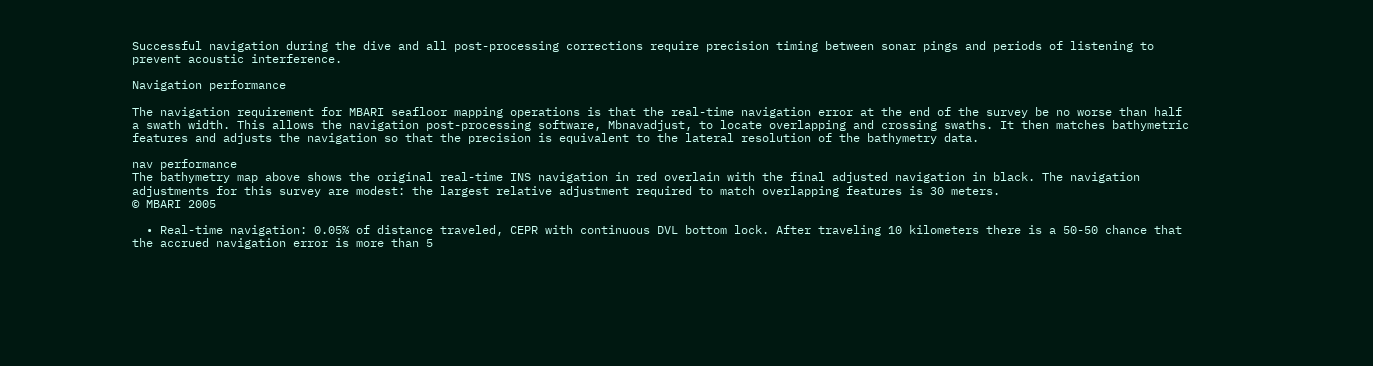Successful navigation during the dive and all post-processing corrections require precision timing between sonar pings and periods of listening to prevent acoustic interference.

Navigation performance

The navigation requirement for MBARI seafloor mapping operations is that the real-time navigation error at the end of the survey be no worse than half a swath width. This allows the navigation post-processing software, Mbnavadjust, to locate overlapping and crossing swaths. It then matches bathymetric features and adjusts the navigation so that the precision is equivalent to the lateral resolution of the bathymetry data.

nav performance
The bathymetry map above shows the original real-time INS navigation in red overlain with the final adjusted navigation in black. The navigation adjustments for this survey are modest: the largest relative adjustment required to match overlapping features is 30 meters.
© MBARI 2005

  • Real-time navigation: 0.05% of distance traveled, CEPR with continuous DVL bottom lock. After traveling 10 kilometers there is a 50-50 chance that the accrued navigation error is more than 5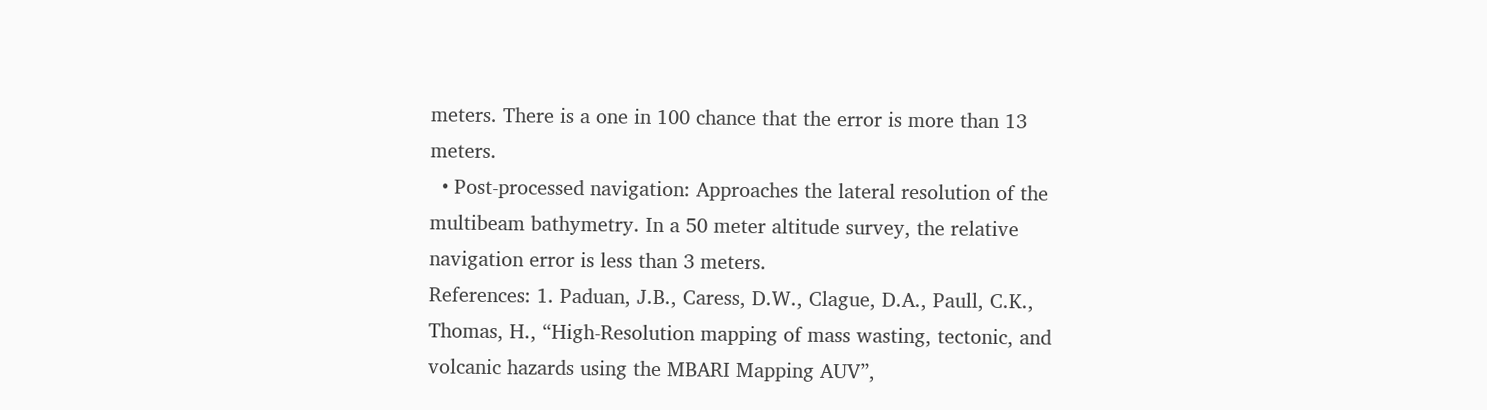meters. There is a one in 100 chance that the error is more than 13 meters.
  • Post-processed navigation: Approaches the lateral resolution of the multibeam bathymetry. In a 50 meter altitude survey, the relative navigation error is less than 3 meters.
References: 1. Paduan, J.B., Caress, D.W., Clague, D.A., Paull, C.K., Thomas, H., “High-Resolution mapping of mass wasting, tectonic, and volcanic hazards using the MBARI Mapping AUV”,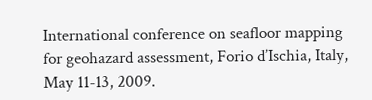International conference on seafloor mapping for geohazard assessment, Forio d’Ischia, Italy, May 11-13, 2009.